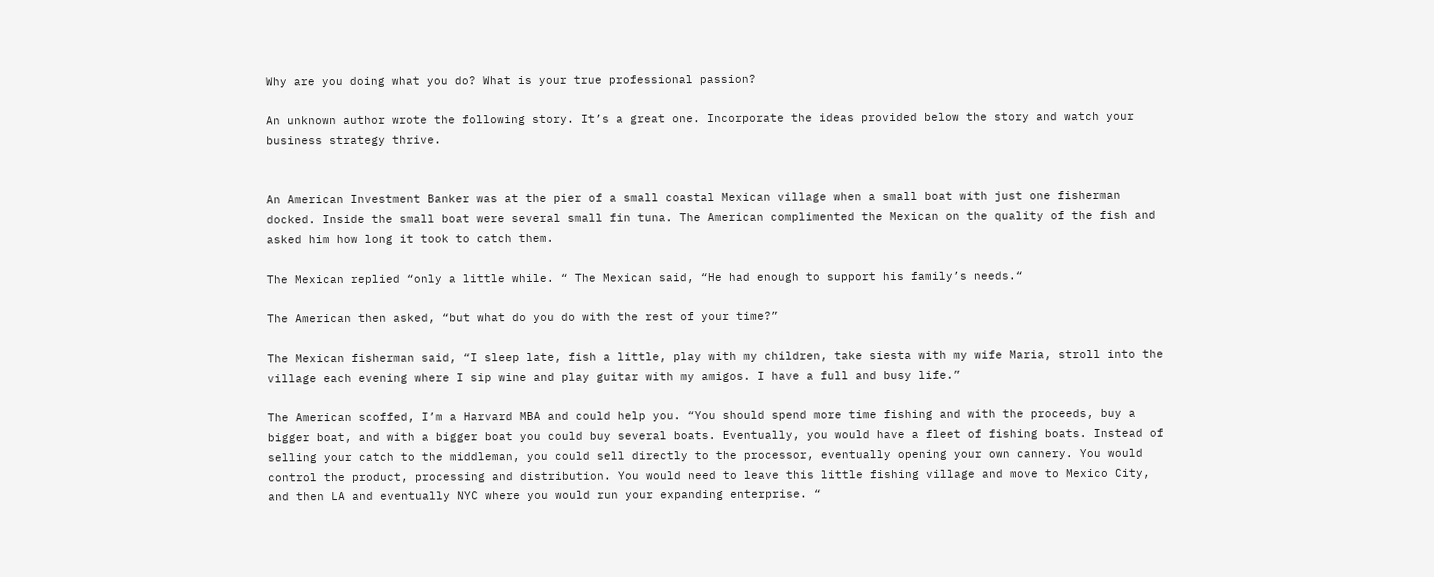Why are you doing what you do? What is your true professional passion?

An unknown author wrote the following story. It’s a great one. Incorporate the ideas provided below the story and watch your business strategy thrive.


An American Investment Banker was at the pier of a small coastal Mexican village when a small boat with just one fisherman docked. Inside the small boat were several small fin tuna. The American complimented the Mexican on the quality of the fish and asked him how long it took to catch them.

The Mexican replied “only a little while. “ The Mexican said, “He had enough to support his family’s needs.“

The American then asked, “but what do you do with the rest of your time?”

The Mexican fisherman said, “I sleep late, fish a little, play with my children, take siesta with my wife Maria, stroll into the village each evening where I sip wine and play guitar with my amigos. I have a full and busy life.”

The American scoffed, I’m a Harvard MBA and could help you. “You should spend more time fishing and with the proceeds, buy a bigger boat, and with a bigger boat you could buy several boats. Eventually, you would have a fleet of fishing boats. Instead of selling your catch to the middleman, you could sell directly to the processor, eventually opening your own cannery. You would control the product, processing and distribution. You would need to leave this little fishing village and move to Mexico City, and then LA and eventually NYC where you would run your expanding enterprise. “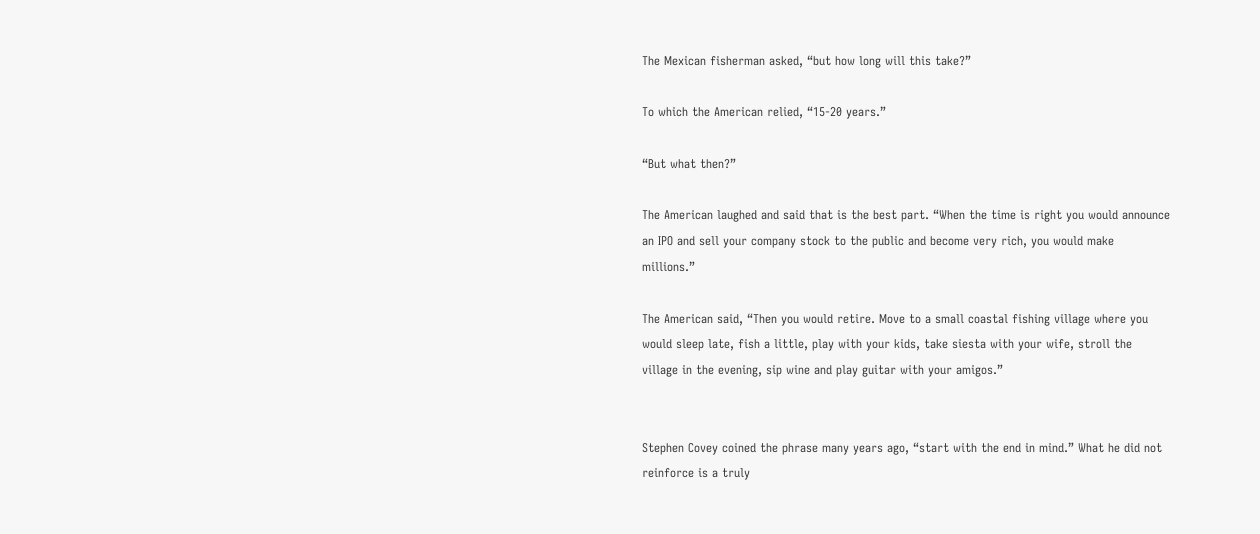The Mexican fisherman asked, “but how long will this take?”

To which the American relied, “15-20 years.”

“But what then?”

The American laughed and said that is the best part. “When the time is right you would announce an IPO and sell your company stock to the public and become very rich, you would make millions.”

The American said, “Then you would retire. Move to a small coastal fishing village where you would sleep late, fish a little, play with your kids, take siesta with your wife, stroll the village in the evening, sip wine and play guitar with your amigos.”


Stephen Covey coined the phrase many years ago, “start with the end in mind.” What he did not reinforce is a truly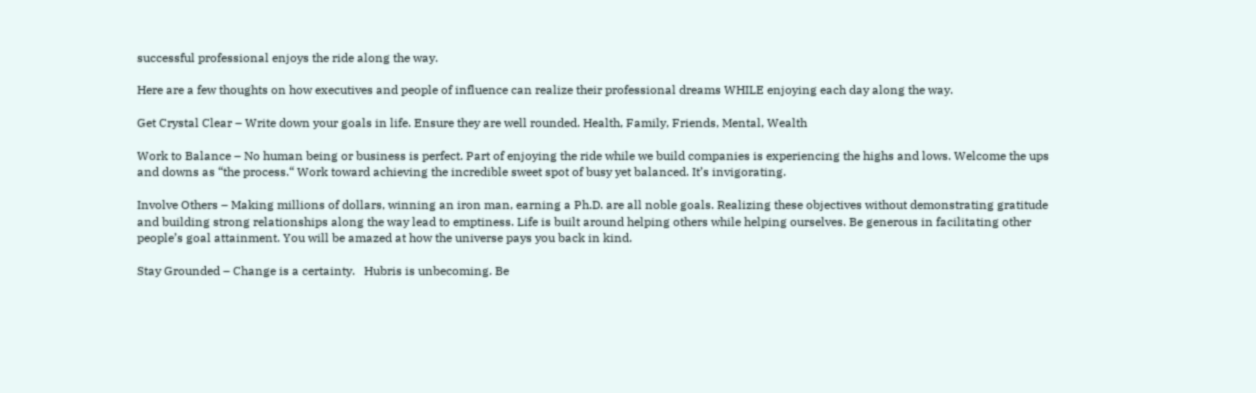successful professional enjoys the ride along the way.

Here are a few thoughts on how executives and people of influence can realize their professional dreams WHILE enjoying each day along the way.

Get Crystal Clear – Write down your goals in life. Ensure they are well rounded. Health, Family, Friends, Mental, Wealth

Work to Balance – No human being or business is perfect. Part of enjoying the ride while we build companies is experiencing the highs and lows. Welcome the ups and downs as “the process.“ Work toward achieving the incredible sweet spot of busy yet balanced. It’s invigorating.

Involve Others – Making millions of dollars, winning an iron man, earning a Ph.D. are all noble goals. Realizing these objectives without demonstrating gratitude and building strong relationships along the way lead to emptiness. Life is built around helping others while helping ourselves. Be generous in facilitating other people’s goal attainment. You will be amazed at how the universe pays you back in kind.

Stay Grounded – Change is a certainty.   Hubris is unbecoming. Be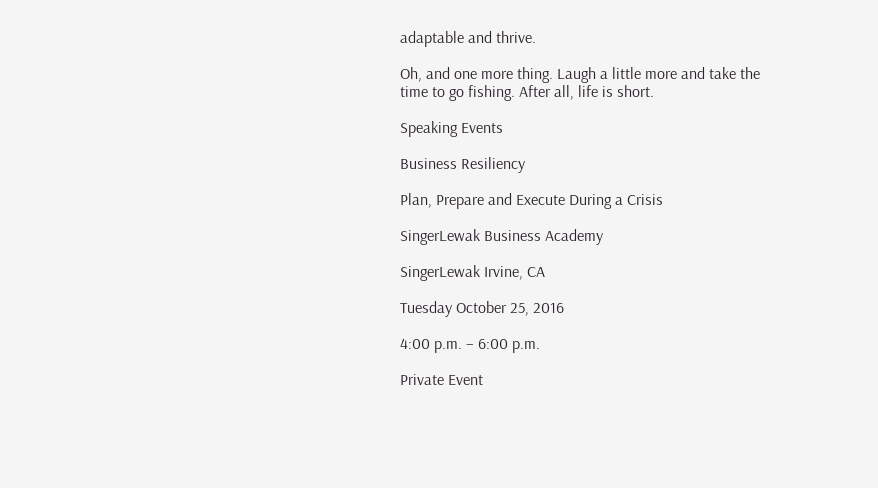adaptable and thrive.

Oh, and one more thing. Laugh a little more and take the time to go fishing. After all, life is short.

Speaking Events

Business Resiliency

Plan, Prepare and Execute During a Crisis

SingerLewak Business Academy

SingerLewak Irvine, CA

Tuesday October 25, 2016

4:00 p.m. – 6:00 p.m.

Private Event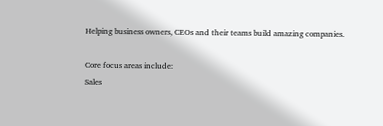Helping business owners, CEOs and their teams build amazing companies.

Core focus areas include:
Sales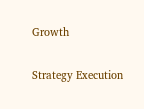Growth

Strategy Execution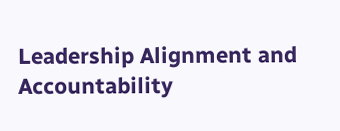Leadership Alignment and Accountability